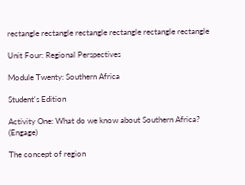rectangle rectangle rectangle rectangle rectangle rectangle

Unit Four: Regional Perspectives

Module Twenty: Southern Africa

Student's Edition

Activity One: What do we know about Southern Africa? (Engage)

The concept of region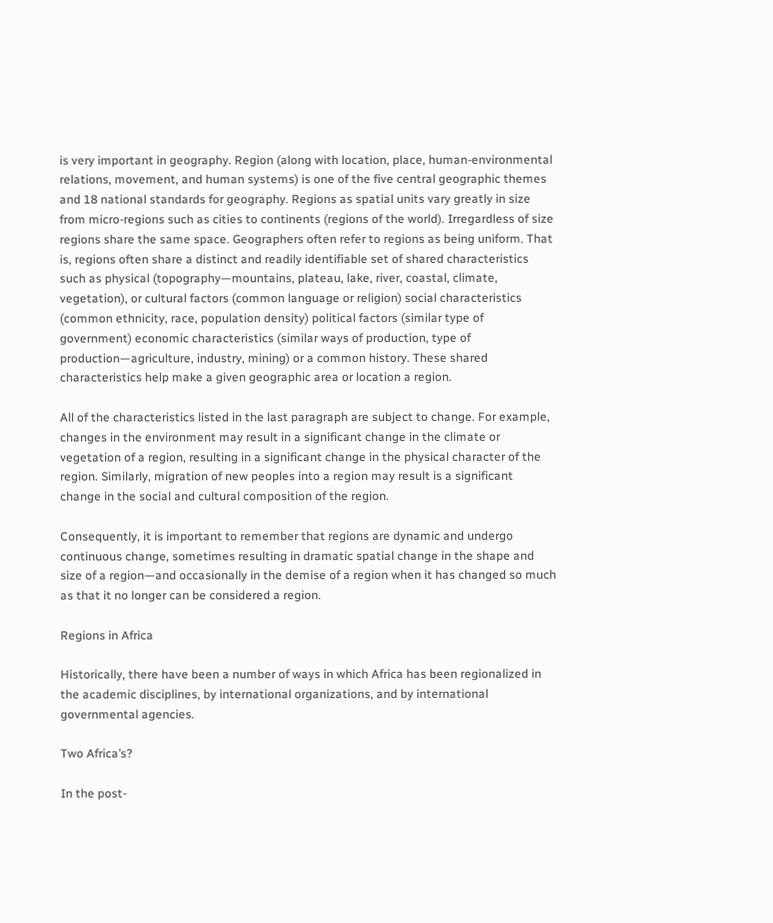is very important in geography. Region (along with location, place, human-environmental relations, movement, and human systems) is one of the five central geographic themes and 18 national standards for geography. Regions as spatial units vary greatly in size from micro-regions such as cities to continents (regions of the world). Irregardless of size regions share the same space. Geographers often refer to regions as being uniform. That is, regions often share a distinct and readily identifiable set of shared characteristics such as physical (topography—mountains, plateau, lake, river, coastal, climate, vegetation), or cultural factors (common language or religion) social characteristics (common ethnicity, race, population density) political factors (similar type of government) economic characteristics (similar ways of production, type of production—agriculture, industry, mining) or a common history. These shared characteristics help make a given geographic area or location a region.

All of the characteristics listed in the last paragraph are subject to change. For example, changes in the environment may result in a significant change in the climate or vegetation of a region, resulting in a significant change in the physical character of the region. Similarly, migration of new peoples into a region may result is a significant change in the social and cultural composition of the region.

Consequently, it is important to remember that regions are dynamic and undergo continuous change, sometimes resulting in dramatic spatial change in the shape and size of a region—and occasionally in the demise of a region when it has changed so much as that it no longer can be considered a region.

Regions in Africa

Historically, there have been a number of ways in which Africa has been regionalized in the academic disciplines, by international organizations, and by international governmental agencies.

Two Africa’s?

In the post-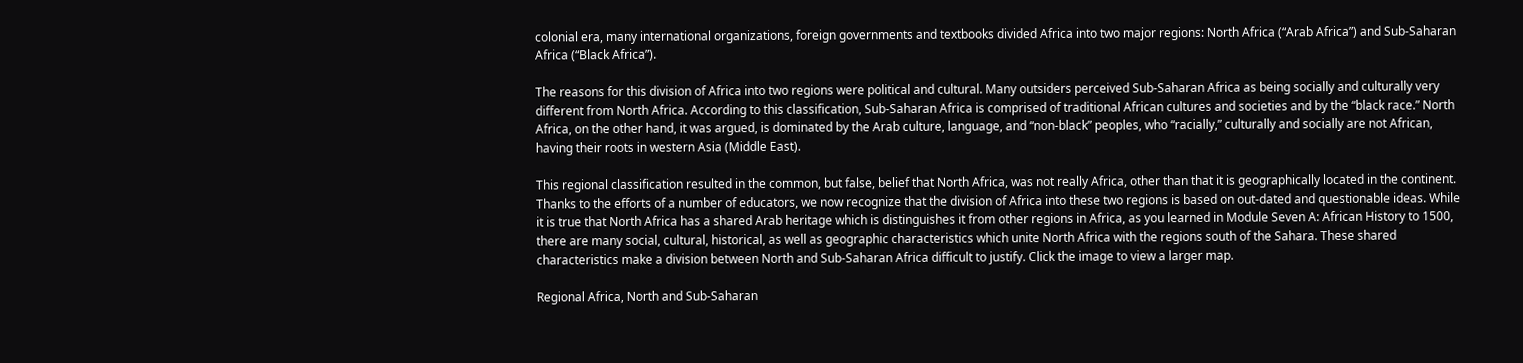colonial era, many international organizations, foreign governments and textbooks divided Africa into two major regions: North Africa (“Arab Africa”) and Sub-Saharan Africa (“Black Africa”).

The reasons for this division of Africa into two regions were political and cultural. Many outsiders perceived Sub-Saharan Africa as being socially and culturally very different from North Africa. According to this classification, Sub-Saharan Africa is comprised of traditional African cultures and societies and by the “black race.” North Africa, on the other hand, it was argued, is dominated by the Arab culture, language, and “non-black” peoples, who “racially,” culturally and socially are not African, having their roots in western Asia (Middle East).

This regional classification resulted in the common, but false, belief that North Africa, was not really Africa, other than that it is geographically located in the continent. Thanks to the efforts of a number of educators, we now recognize that the division of Africa into these two regions is based on out-dated and questionable ideas. While it is true that North Africa has a shared Arab heritage which is distinguishes it from other regions in Africa, as you learned in Module Seven A: African History to 1500, there are many social, cultural, historical, as well as geographic characteristics which unite North Africa with the regions south of the Sahara. These shared characteristics make a division between North and Sub-Saharan Africa difficult to justify. Click the image to view a larger map.

Regional Africa, North and Sub-Saharan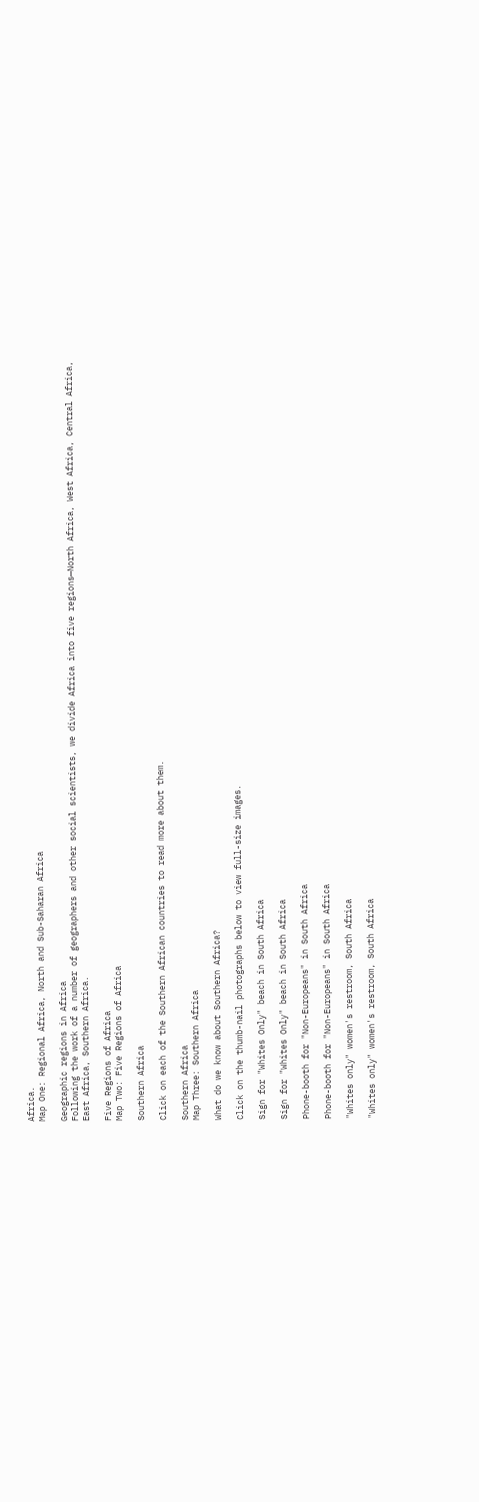Africa.
Map One: Regional Africa, North and Sub-Saharan Africa

Geographic regions in Africa
Following the work of a number of geographers and other social scientists, we divide Africa into five regions—North Africa, West Africa, Central Africa, East Africa, Southern Africa.

Five Regions of Africa
Map Two: Five Regions of Africa

Southern Africa

Click on each of the Southern African countries to read more about them.

Southern Africa
Map Three: Southern Africa

What do we know about Southern Africa?

Click on the thumb-nail photographs below to view full-size images.

Sign for "Whites Only" beach in South Africa

Sign for "Whites Only" beach in South Africa

Phone-booth for "Non-Europeans" in South Africa

Phone-booth for "Non-Europeans" in South Africa

"Whites only" women's restroom, South Africa

"Whites only" women's restroom, South Africa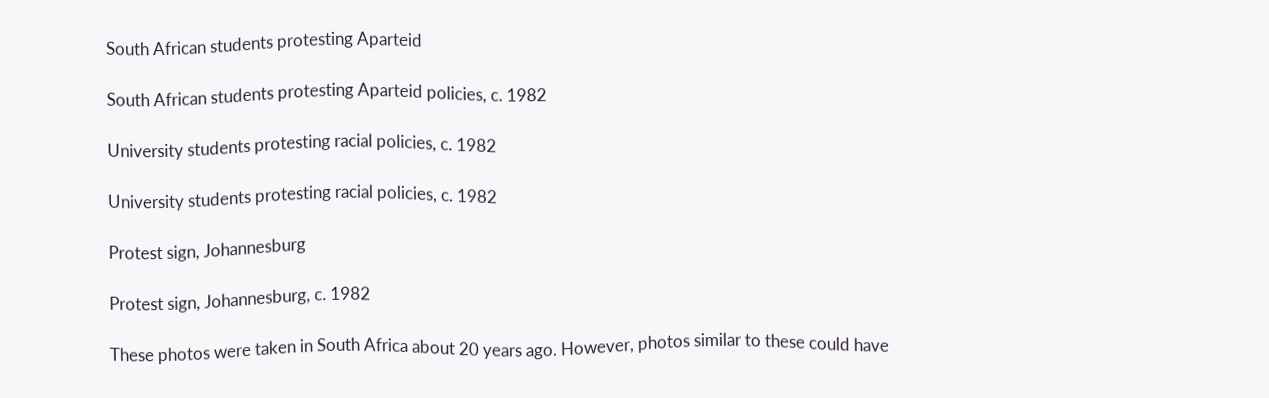South African students protesting Aparteid

South African students protesting Aparteid policies, c. 1982

University students protesting racial policies, c. 1982

University students protesting racial policies, c. 1982

Protest sign, Johannesburg

Protest sign, Johannesburg, c. 1982

These photos were taken in South Africa about 20 years ago. However, photos similar to these could have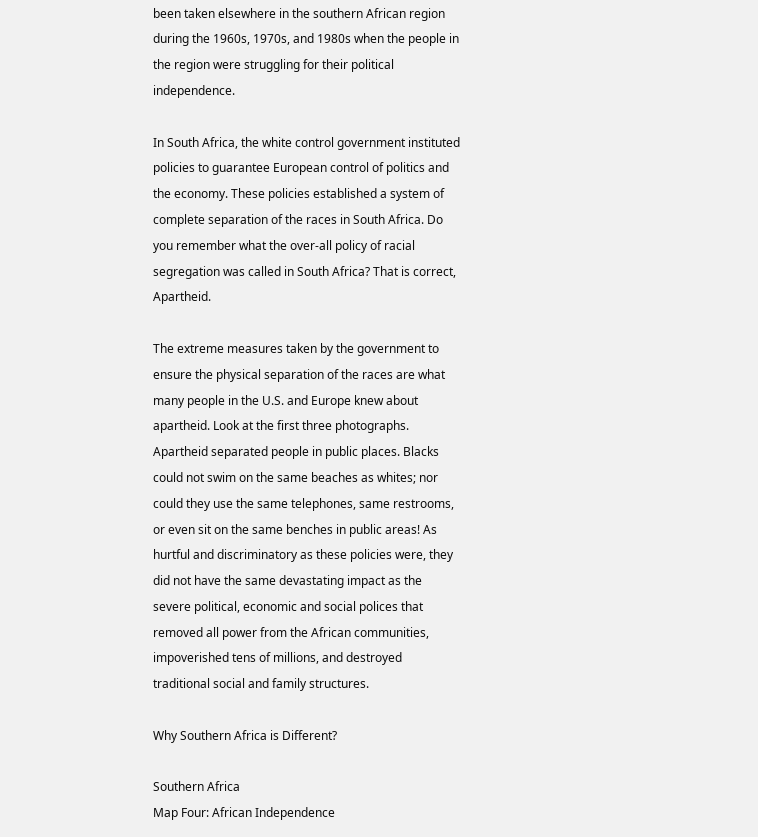been taken elsewhere in the southern African region during the 1960s, 1970s, and 1980s when the people in the region were struggling for their political independence.

In South Africa, the white control government instituted policies to guarantee European control of politics and the economy. These policies established a system of complete separation of the races in South Africa. Do you remember what the over-all policy of racial segregation was called in South Africa? That is correct, Apartheid.

The extreme measures taken by the government to ensure the physical separation of the races are what many people in the U.S. and Europe knew about apartheid. Look at the first three photographs. Apartheid separated people in public places. Blacks could not swim on the same beaches as whites; nor could they use the same telephones, same restrooms, or even sit on the same benches in public areas! As hurtful and discriminatory as these policies were, they did not have the same devastating impact as the severe political, economic and social polices that removed all power from the African communities, impoverished tens of millions, and destroyed traditional social and family structures.

Why Southern Africa is Different?

Southern Africa
Map Four: African Independence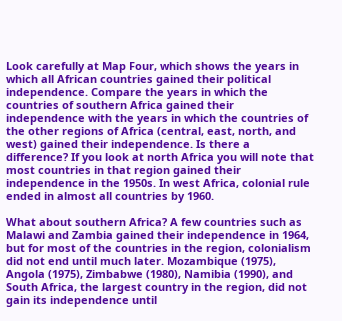Look carefully at Map Four, which shows the years in which all African countries gained their political independence. Compare the years in which the countries of southern Africa gained their independence with the years in which the countries of the other regions of Africa (central, east, north, and west) gained their independence. Is there a difference? If you look at north Africa you will note that most countries in that region gained their independence in the 1950s. In west Africa, colonial rule ended in almost all countries by 1960.

What about southern Africa? A few countries such as Malawi and Zambia gained their independence in 1964, but for most of the countries in the region, colonialism did not end until much later. Mozambique (1975), Angola (1975), Zimbabwe (1980), Namibia (1990), and South Africa, the largest country in the region, did not gain its independence until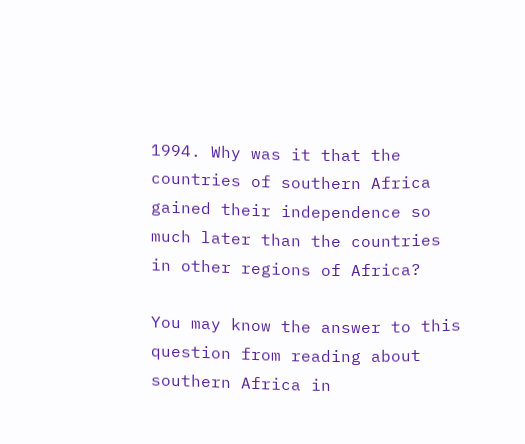1994. Why was it that the countries of southern Africa gained their independence so much later than the countries in other regions of Africa?

You may know the answer to this question from reading about southern Africa in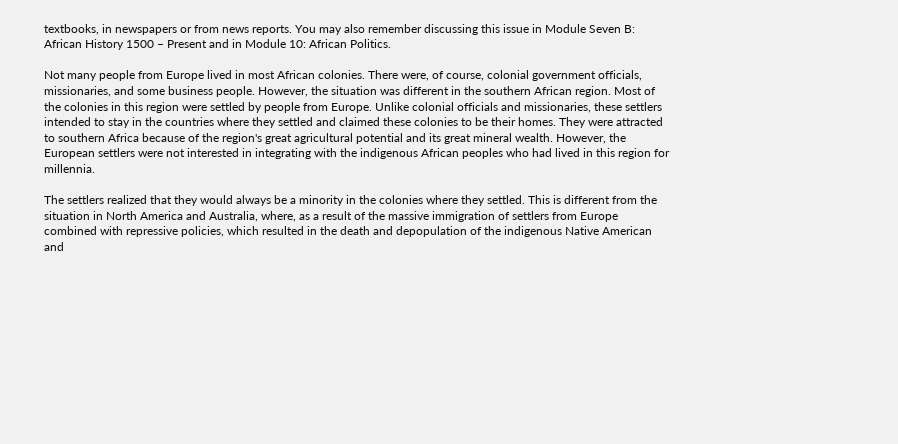textbooks, in newspapers or from news reports. You may also remember discussing this issue in Module Seven B: African History 1500 – Present and in Module 10: African Politics.

Not many people from Europe lived in most African colonies. There were, of course, colonial government officials, missionaries, and some business people. However, the situation was different in the southern African region. Most of the colonies in this region were settled by people from Europe. Unlike colonial officials and missionaries, these settlers intended to stay in the countries where they settled and claimed these colonies to be their homes. They were attracted to southern Africa because of the region's great agricultural potential and its great mineral wealth. However, the European settlers were not interested in integrating with the indigenous African peoples who had lived in this region for millennia.

The settlers realized that they would always be a minority in the colonies where they settled. This is different from the situation in North America and Australia, where, as a result of the massive immigration of settlers from Europe combined with repressive policies, which resulted in the death and depopulation of the indigenous Native American and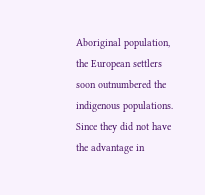Aboriginal population, the European settlers soon outnumbered the indigenous populations. Since they did not have the advantage in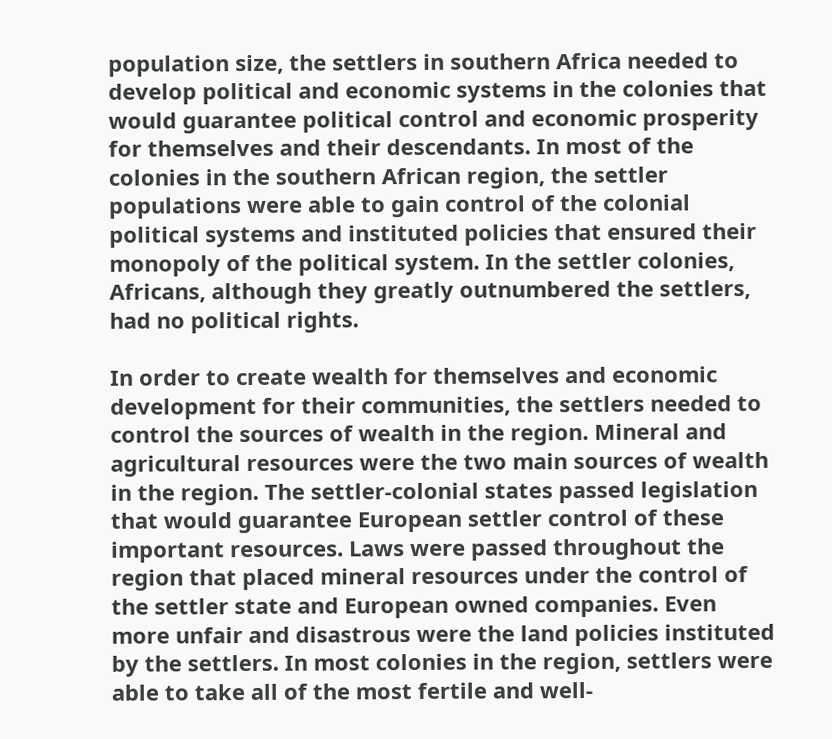population size, the settlers in southern Africa needed to develop political and economic systems in the colonies that would guarantee political control and economic prosperity for themselves and their descendants. In most of the colonies in the southern African region, the settler populations were able to gain control of the colonial political systems and instituted policies that ensured their monopoly of the political system. In the settler colonies, Africans, although they greatly outnumbered the settlers, had no political rights.

In order to create wealth for themselves and economic development for their communities, the settlers needed to control the sources of wealth in the region. Mineral and agricultural resources were the two main sources of wealth in the region. The settler-colonial states passed legislation that would guarantee European settler control of these important resources. Laws were passed throughout the region that placed mineral resources under the control of the settler state and European owned companies. Even more unfair and disastrous were the land policies instituted by the settlers. In most colonies in the region, settlers were able to take all of the most fertile and well-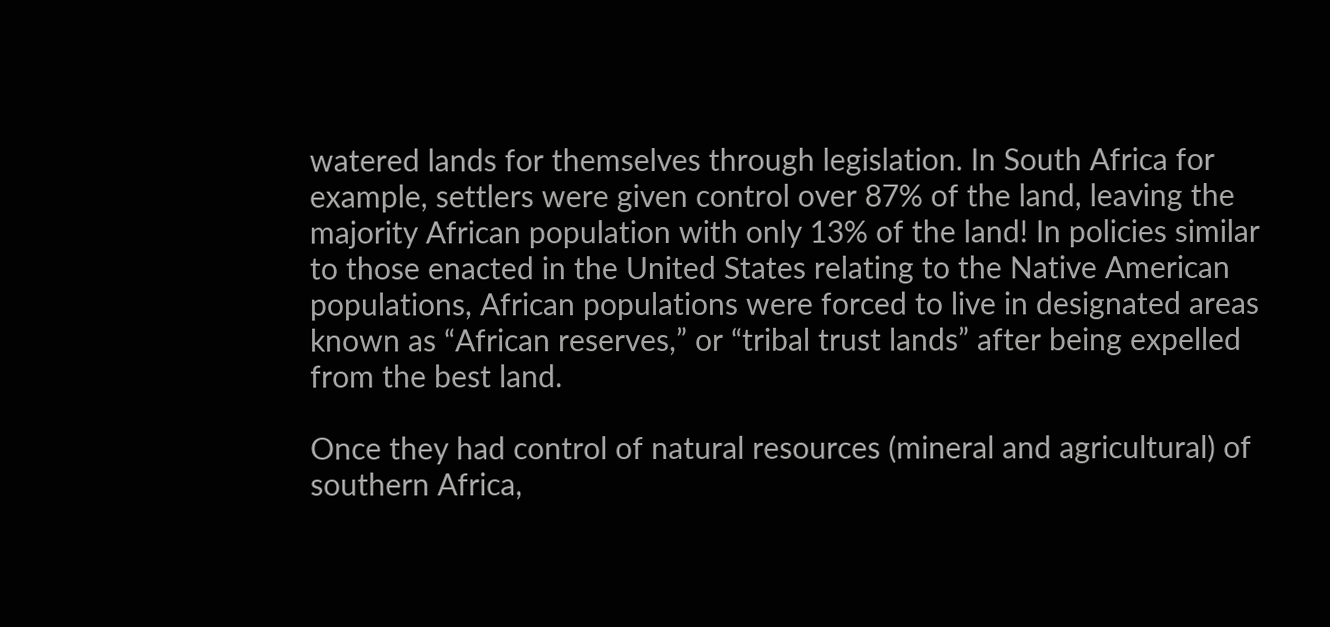watered lands for themselves through legislation. In South Africa for example, settlers were given control over 87% of the land, leaving the majority African population with only 13% of the land! In policies similar to those enacted in the United States relating to the Native American populations, African populations were forced to live in designated areas known as “African reserves,” or “tribal trust lands” after being expelled from the best land.

Once they had control of natural resources (mineral and agricultural) of southern Africa,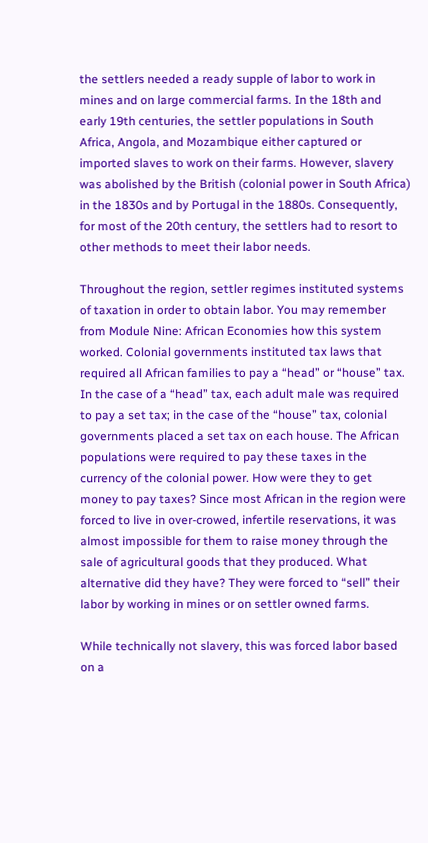the settlers needed a ready supple of labor to work in mines and on large commercial farms. In the 18th and early 19th centuries, the settler populations in South Africa, Angola, and Mozambique either captured or imported slaves to work on their farms. However, slavery was abolished by the British (colonial power in South Africa) in the 1830s and by Portugal in the 1880s. Consequently, for most of the 20th century, the settlers had to resort to other methods to meet their labor needs.

Throughout the region, settler regimes instituted systems of taxation in order to obtain labor. You may remember from Module Nine: African Economies how this system worked. Colonial governments instituted tax laws that required all African families to pay a “head” or “house” tax. In the case of a “head” tax, each adult male was required to pay a set tax; in the case of the “house” tax, colonial governments placed a set tax on each house. The African populations were required to pay these taxes in the currency of the colonial power. How were they to get money to pay taxes? Since most African in the region were forced to live in over-crowed, infertile reservations, it was almost impossible for them to raise money through the sale of agricultural goods that they produced. What alternative did they have? They were forced to “sell” their labor by working in mines or on settler owned farms.

While technically not slavery, this was forced labor based on a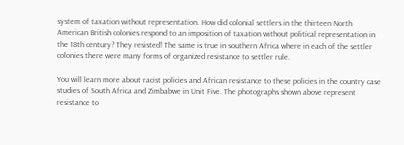system of taxation without representation. How did colonial settlers in the thirteen North American British colonies respond to an imposition of taxation without political representation in the 18th century? They resisted! The same is true in southern Africa where in each of the settler colonies there were many forms of organized resistance to settler rule.

You will learn more about racist policies and African resistance to these policies in the country case studies of South Africa and Zimbabwe in Unit Five. The photographs shown above represent resistance to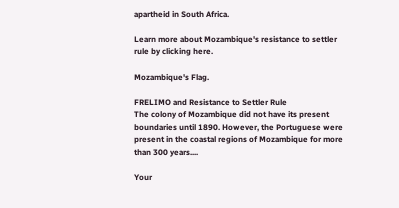apartheid in South Africa.

Learn more about Mozambique's resistance to settler rule by clicking here.

Mozambique's Flag.

FRELIMO and Resistance to Settler Rule
The colony of Mozambique did not have its present boundaries until 1890. However, the Portuguese were present in the coastal regions of Mozambique for more than 300 years....

Your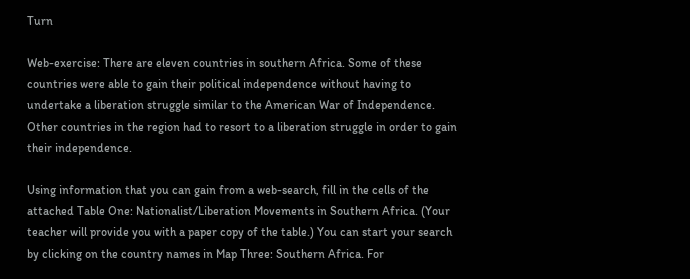Turn

Web-exercise: There are eleven countries in southern Africa. Some of these countries were able to gain their political independence without having to undertake a liberation struggle similar to the American War of Independence. Other countries in the region had to resort to a liberation struggle in order to gain their independence.

Using information that you can gain from a web-search, fill in the cells of the attached Table One: Nationalist/Liberation Movements in Southern Africa. (Your teacher will provide you with a paper copy of the table.) You can start your search by clicking on the country names in Map Three: Southern Africa. For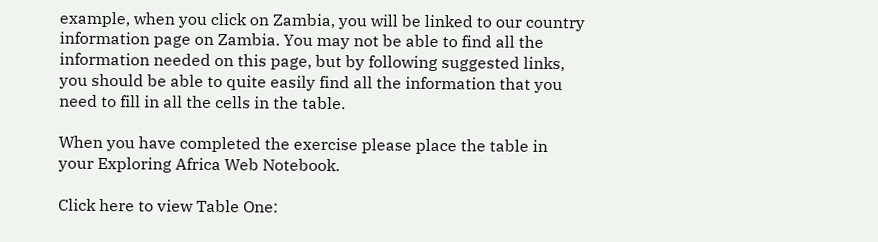example, when you click on Zambia, you will be linked to our country information page on Zambia. You may not be able to find all the information needed on this page, but by following suggested links, you should be able to quite easily find all the information that you need to fill in all the cells in the table.

When you have completed the exercise please place the table in your Exploring Africa Web Notebook.

Click here to view Table One: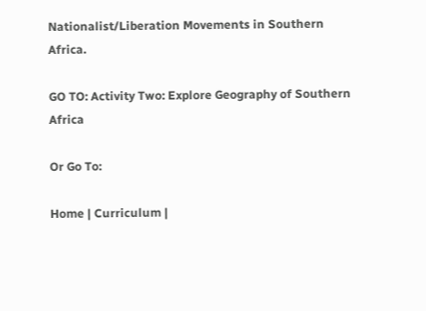Nationalist/Liberation Movements in Southern Africa.

GO TO: Activity Two: Explore Geography of Southern Africa

Or Go To:

Home | Curriculum |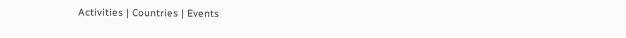Activities | Countries | Events